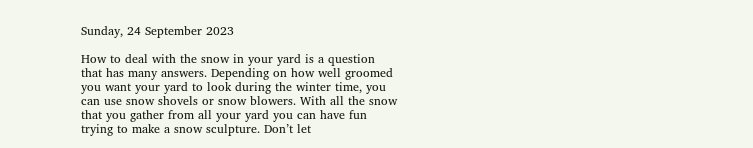Sunday, 24 September 2023

How to deal with the snow in your yard is a question that has many answers. Depending on how well groomed you want your yard to look during the winter time, you can use snow shovels or snow blowers. With all the snow that you gather from all your yard you can have fun trying to make a snow sculpture. Don’t let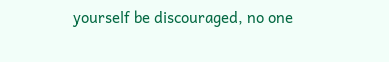yourself be discouraged, no one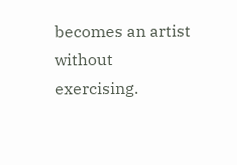becomes an artist without exercising.